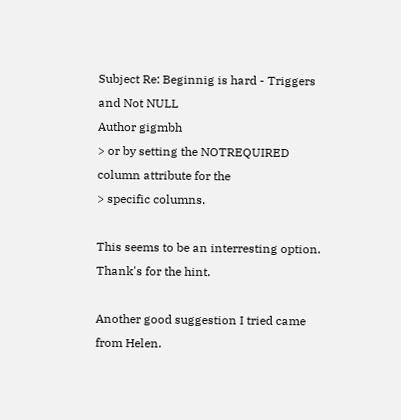Subject Re: Beginnig is hard - Triggers and Not NULL
Author gigmbh
> or by setting the NOTREQUIRED column attribute for the
> specific columns.

This seems to be an interresting option.
Thank's for the hint.

Another good suggestion I tried came from Helen.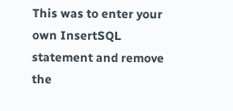This was to enter your own InsertSQL statement and remove
the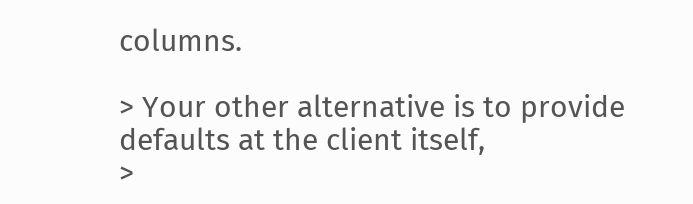columns.

> Your other alternative is to provide defaults at the client itself,
>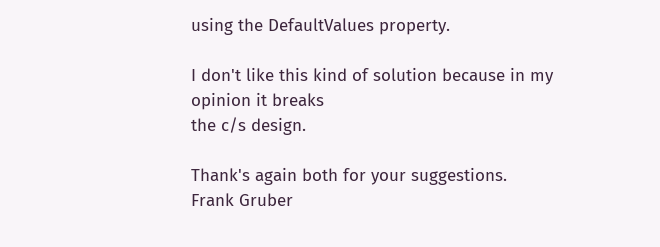using the DefaultValues property.

I don't like this kind of solution because in my opinion it breaks
the c/s design.

Thank's again both for your suggestions.
Frank Gruber